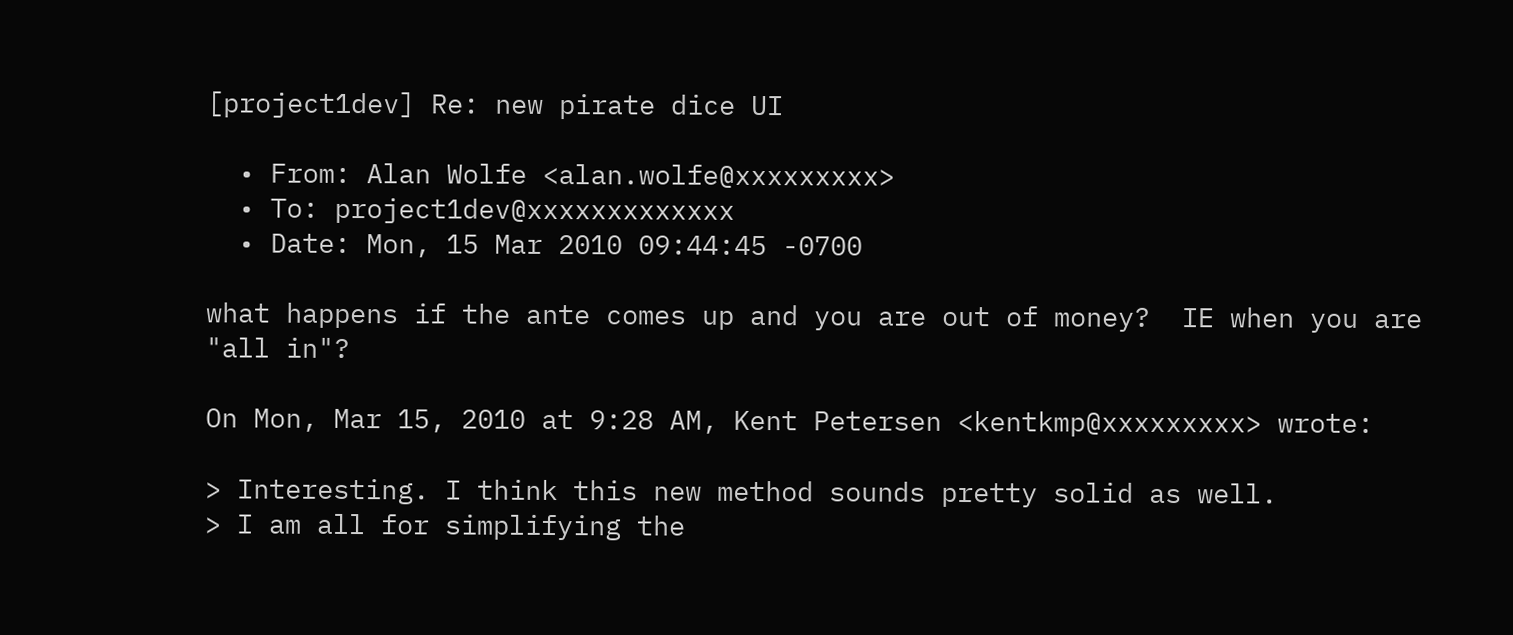[project1dev] Re: new pirate dice UI

  • From: Alan Wolfe <alan.wolfe@xxxxxxxxx>
  • To: project1dev@xxxxxxxxxxxxx
  • Date: Mon, 15 Mar 2010 09:44:45 -0700

what happens if the ante comes up and you are out of money?  IE when you are
"all in"?

On Mon, Mar 15, 2010 at 9:28 AM, Kent Petersen <kentkmp@xxxxxxxxx> wrote:

> Interesting. I think this new method sounds pretty solid as well.
> I am all for simplifying the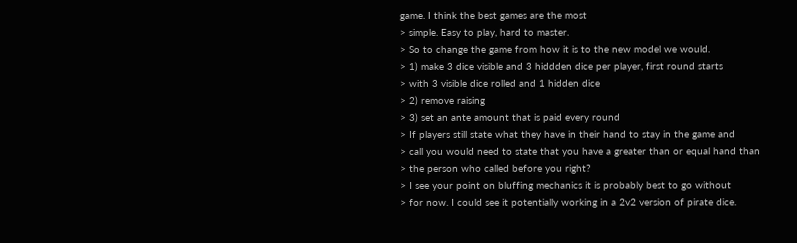game. I think the best games are the most
> simple. Easy to play, hard to master.
> So to change the game from how it is to the new model we would.
> 1) make 3 dice visible and 3 hiddden dice per player, first round starts
> with 3 visible dice rolled and 1 hidden dice
> 2) remove raising
> 3) set an ante amount that is paid every round
> If players still state what they have in their hand to stay in the game and
> call you would need to state that you have a greater than or equal hand than
> the person who called before you right?
> I see your point on bluffing mechanics it is probably best to go without
> for now. I could see it potentially working in a 2v2 version of pirate dice.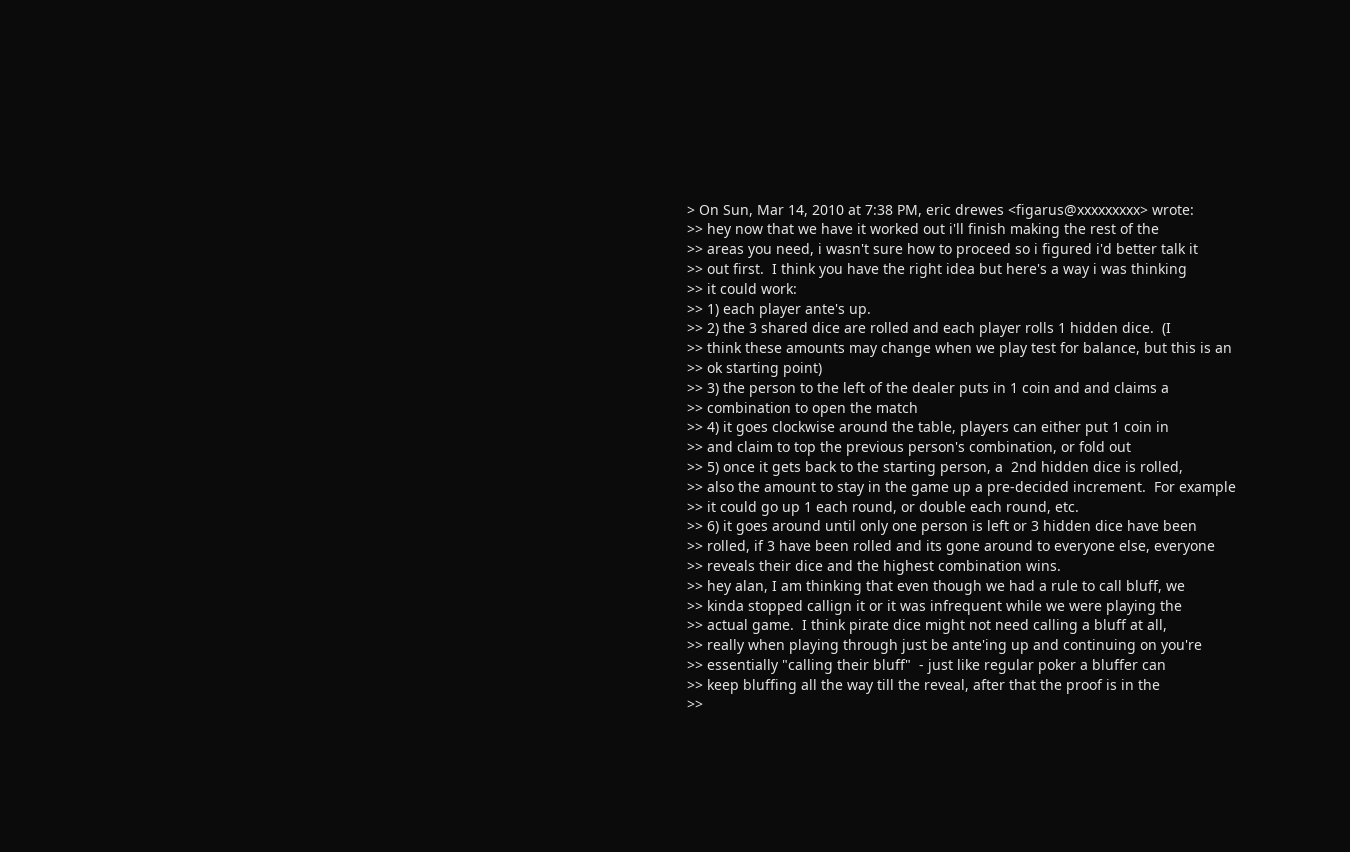> On Sun, Mar 14, 2010 at 7:38 PM, eric drewes <figarus@xxxxxxxxx> wrote:
>> hey now that we have it worked out i'll finish making the rest of the
>> areas you need, i wasn't sure how to proceed so i figured i'd better talk it
>> out first.  I think you have the right idea but here's a way i was thinking
>> it could work:
>> 1) each player ante's up.
>> 2) the 3 shared dice are rolled and each player rolls 1 hidden dice.  (I
>> think these amounts may change when we play test for balance, but this is an
>> ok starting point)
>> 3) the person to the left of the dealer puts in 1 coin and and claims a
>> combination to open the match
>> 4) it goes clockwise around the table, players can either put 1 coin in
>> and claim to top the previous person's combination, or fold out
>> 5) once it gets back to the starting person, a  2nd hidden dice is rolled,
>> also the amount to stay in the game up a pre-decided increment.  For example
>> it could go up 1 each round, or double each round, etc.
>> 6) it goes around until only one person is left or 3 hidden dice have been
>> rolled, if 3 have been rolled and its gone around to everyone else, everyone
>> reveals their dice and the highest combination wins.
>> hey alan, I am thinking that even though we had a rule to call bluff, we
>> kinda stopped callign it or it was infrequent while we were playing the
>> actual game.  I think pirate dice might not need calling a bluff at all,
>> really when playing through just be ante'ing up and continuing on you're
>> essentially "calling their bluff"  - just like regular poker a bluffer can
>> keep bluffing all the way till the reveal, after that the proof is in the
>>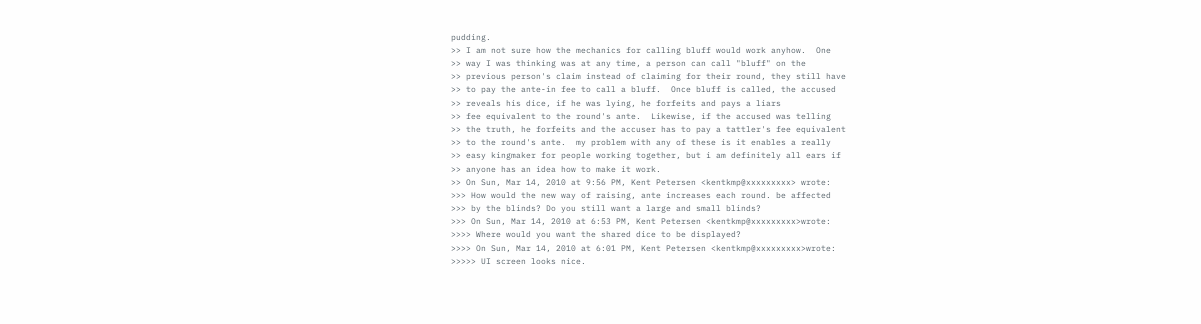pudding.
>> I am not sure how the mechanics for calling bluff would work anyhow.  One
>> way I was thinking was at any time, a person can call "bluff" on the
>> previous person's claim instead of claiming for their round, they still have
>> to pay the ante-in fee to call a bluff.  Once bluff is called, the accused
>> reveals his dice, if he was lying, he forfeits and pays a liars
>> fee equivalent to the round's ante.  Likewise, if the accused was telling
>> the truth, he forfeits and the accuser has to pay a tattler's fee equivalent
>> to the round's ante.  my problem with any of these is it enables a really
>> easy kingmaker for people working together, but i am definitely all ears if
>> anyone has an idea how to make it work.
>> On Sun, Mar 14, 2010 at 9:56 PM, Kent Petersen <kentkmp@xxxxxxxxx> wrote:
>>> How would the new way of raising, ante increases each round. be affected
>>> by the blinds? Do you still want a large and small blinds?
>>> On Sun, Mar 14, 2010 at 6:53 PM, Kent Petersen <kentkmp@xxxxxxxxx>wrote:
>>>> Where would you want the shared dice to be displayed?
>>>> On Sun, Mar 14, 2010 at 6:01 PM, Kent Petersen <kentkmp@xxxxxxxxx>wrote:
>>>>> UI screen looks nice.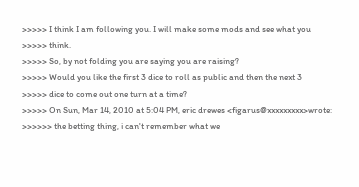>>>>> I think I am following you. I will make some mods and see what you
>>>>> think.
>>>>> So, by not folding you are saying you are raising?
>>>>> Would you like the first 3 dice to roll as public and then the next 3
>>>>> dice to come out one turn at a time?
>>>>> On Sun, Mar 14, 2010 at 5:04 PM, eric drewes <figarus@xxxxxxxxx>wrote:
>>>>>> the betting thing, i can't remember what we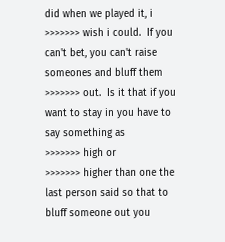did when we played it, i
>>>>>>> wish i could.  If you can't bet, you can't raise someones and bluff them
>>>>>>> out.  Is it that if you want to stay in you have to say something as
>>>>>>> high or
>>>>>>> higher than one the last person said so that to bluff someone out you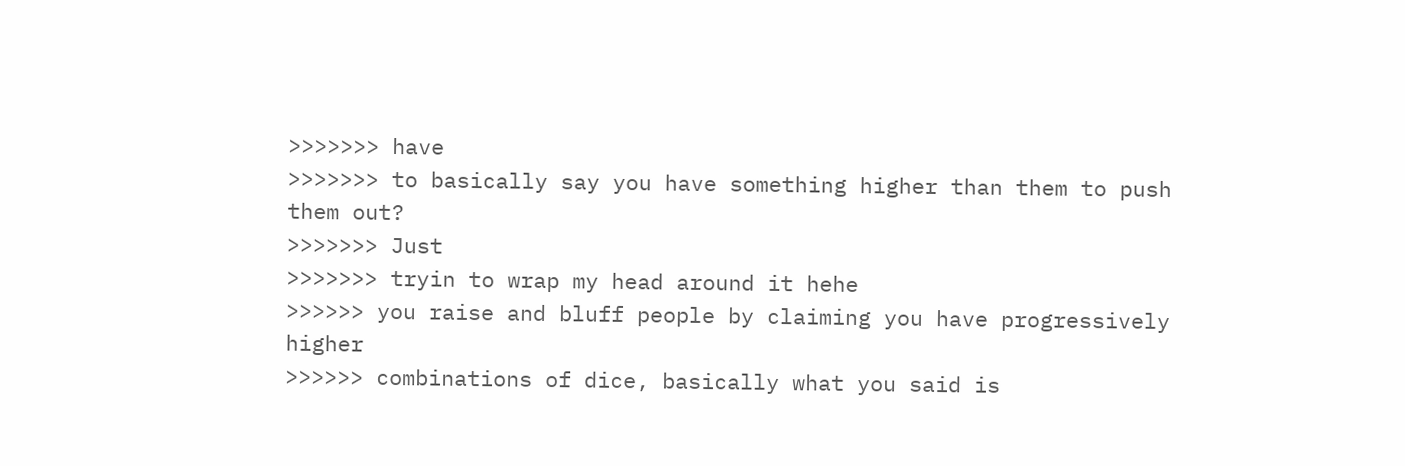>>>>>>> have
>>>>>>> to basically say you have something higher than them to push them out?
>>>>>>> Just
>>>>>>> tryin to wrap my head around it hehe
>>>>>> you raise and bluff people by claiming you have progressively higher
>>>>>> combinations of dice, basically what you said is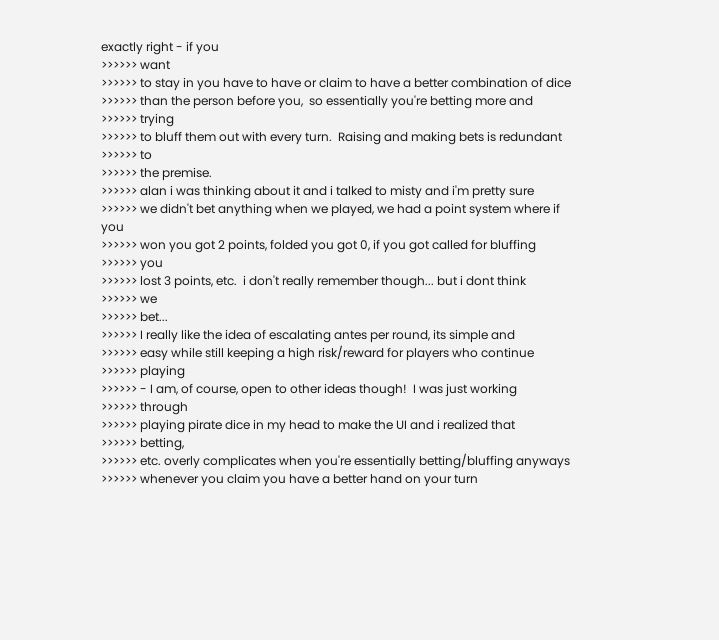exactly right - if you
>>>>>> want
>>>>>> to stay in you have to have or claim to have a better combination of dice
>>>>>> than the person before you,  so essentially you're betting more and
>>>>>> trying
>>>>>> to bluff them out with every turn.  Raising and making bets is redundant
>>>>>> to
>>>>>> the premise.
>>>>>> alan i was thinking about it and i talked to misty and i'm pretty sure
>>>>>> we didn't bet anything when we played, we had a point system where if you
>>>>>> won you got 2 points, folded you got 0, if you got called for bluffing
>>>>>> you
>>>>>> lost 3 points, etc.  i don't really remember though... but i dont think
>>>>>> we
>>>>>> bet...
>>>>>> I really like the idea of escalating antes per round, its simple and
>>>>>> easy while still keeping a high risk/reward for players who continue
>>>>>> playing
>>>>>> - I am, of course, open to other ideas though!  I was just working
>>>>>> through
>>>>>> playing pirate dice in my head to make the UI and i realized that
>>>>>> betting,
>>>>>> etc. overly complicates when you're essentially betting/bluffing anyways
>>>>>> whenever you claim you have a better hand on your turn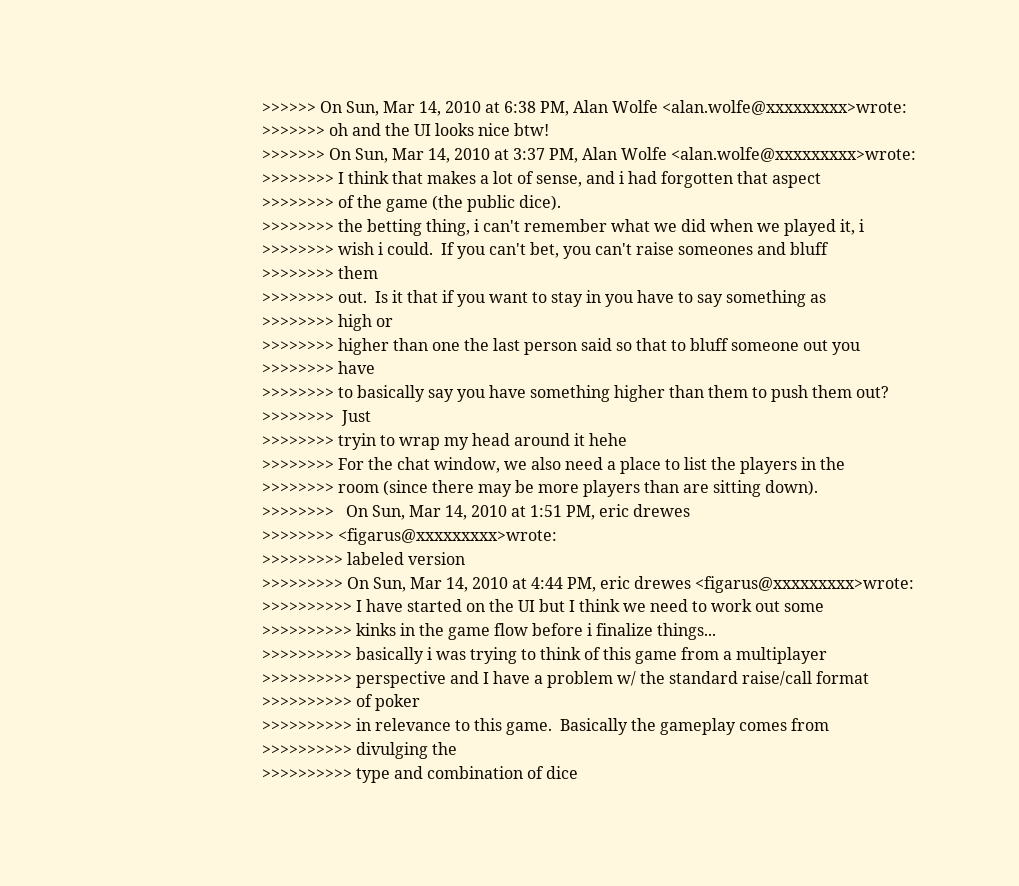>>>>>> On Sun, Mar 14, 2010 at 6:38 PM, Alan Wolfe <alan.wolfe@xxxxxxxxx>wrote:
>>>>>>> oh and the UI looks nice btw!
>>>>>>> On Sun, Mar 14, 2010 at 3:37 PM, Alan Wolfe <alan.wolfe@xxxxxxxxx>wrote:
>>>>>>>> I think that makes a lot of sense, and i had forgotten that aspect
>>>>>>>> of the game (the public dice).
>>>>>>>> the betting thing, i can't remember what we did when we played it, i
>>>>>>>> wish i could.  If you can't bet, you can't raise someones and bluff
>>>>>>>> them
>>>>>>>> out.  Is it that if you want to stay in you have to say something as
>>>>>>>> high or
>>>>>>>> higher than one the last person said so that to bluff someone out you
>>>>>>>> have
>>>>>>>> to basically say you have something higher than them to push them out?
>>>>>>>>  Just
>>>>>>>> tryin to wrap my head around it hehe
>>>>>>>> For the chat window, we also need a place to list the players in the
>>>>>>>> room (since there may be more players than are sitting down).
>>>>>>>>   On Sun, Mar 14, 2010 at 1:51 PM, eric drewes
>>>>>>>> <figarus@xxxxxxxxx>wrote:
>>>>>>>>> labeled version
>>>>>>>>> On Sun, Mar 14, 2010 at 4:44 PM, eric drewes <figarus@xxxxxxxxx>wrote:
>>>>>>>>>> I have started on the UI but I think we need to work out some
>>>>>>>>>> kinks in the game flow before i finalize things...
>>>>>>>>>> basically i was trying to think of this game from a multiplayer
>>>>>>>>>> perspective and I have a problem w/ the standard raise/call format
>>>>>>>>>> of poker
>>>>>>>>>> in relevance to this game.  Basically the gameplay comes from
>>>>>>>>>> divulging the
>>>>>>>>>> type and combination of dice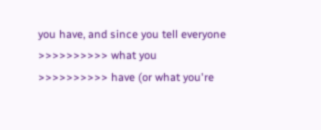you have, and since you tell everyone
>>>>>>>>>> what you
>>>>>>>>>> have (or what you're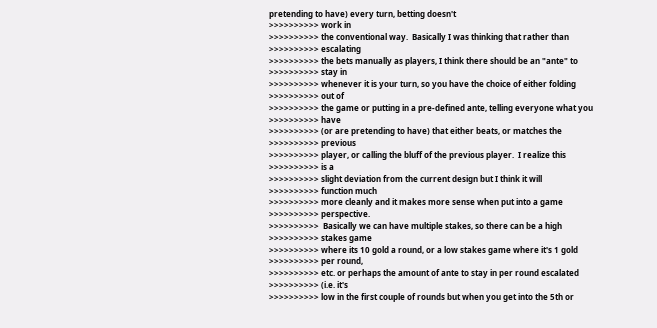pretending to have) every turn, betting doesn't
>>>>>>>>>> work in
>>>>>>>>>> the conventional way.  Basically I was thinking that rather than
>>>>>>>>>> escalating
>>>>>>>>>> the bets manually as players, I think there should be an "ante" to
>>>>>>>>>> stay in
>>>>>>>>>> whenever it is your turn, so you have the choice of either folding
>>>>>>>>>> out of
>>>>>>>>>> the game or putting in a pre-defined ante, telling everyone what you
>>>>>>>>>> have
>>>>>>>>>> (or are pretending to have) that either beats, or matches the
>>>>>>>>>> previous
>>>>>>>>>> player, or calling the bluff of the previous player.  I realize this
>>>>>>>>>> is a
>>>>>>>>>> slight deviation from the current design but I think it will
>>>>>>>>>> function much
>>>>>>>>>> more cleanly and it makes more sense when put into a game
>>>>>>>>>> perspective.
>>>>>>>>>>  Basically we can have multiple stakes, so there can be a high
>>>>>>>>>> stakes game
>>>>>>>>>> where its 10 gold a round, or a low stakes game where it's 1 gold
>>>>>>>>>> per round,
>>>>>>>>>> etc. or perhaps the amount of ante to stay in per round escalated
>>>>>>>>>> (i.e. it's
>>>>>>>>>> low in the first couple of rounds but when you get into the 5th or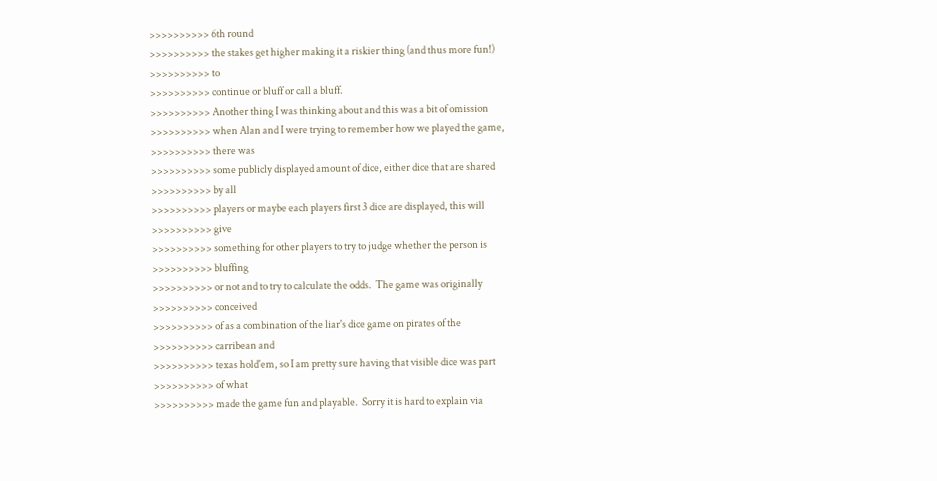>>>>>>>>>> 6th round
>>>>>>>>>> the stakes get higher making it a riskier thing (and thus more fun!)
>>>>>>>>>> to
>>>>>>>>>> continue or bluff or call a bluff.
>>>>>>>>>> Another thing I was thinking about and this was a bit of omission
>>>>>>>>>> when Alan and I were trying to remember how we played the game,
>>>>>>>>>> there was
>>>>>>>>>> some publicly displayed amount of dice, either dice that are shared
>>>>>>>>>> by all
>>>>>>>>>> players or maybe each players first 3 dice are displayed, this will
>>>>>>>>>> give
>>>>>>>>>> something for other players to try to judge whether the person is
>>>>>>>>>> bluffing
>>>>>>>>>> or not and to try to calculate the odds.  The game was originally
>>>>>>>>>> conceived
>>>>>>>>>> of as a combination of the liar's dice game on pirates of the
>>>>>>>>>> carribean and
>>>>>>>>>> texas hold'em, so I am pretty sure having that visible dice was part
>>>>>>>>>> of what
>>>>>>>>>> made the game fun and playable.  Sorry it is hard to explain via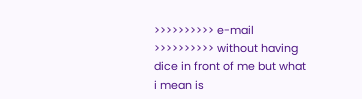>>>>>>>>>> e-mail
>>>>>>>>>> without having dice in front of me but what i mean is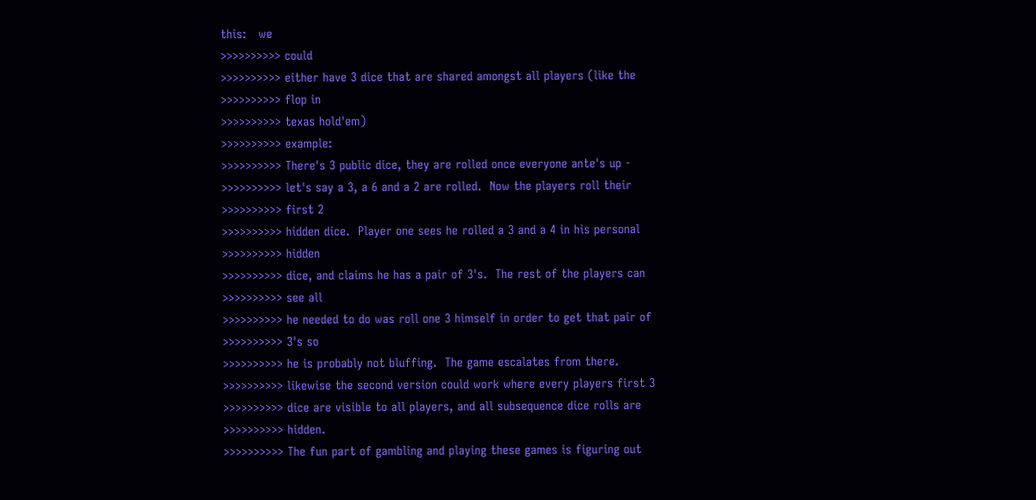this:   we
>>>>>>>>>> could
>>>>>>>>>> either have 3 dice that are shared amongst all players (like the
>>>>>>>>>> flop in
>>>>>>>>>> texas hold'em)
>>>>>>>>>> example:
>>>>>>>>>> There's 3 public dice, they are rolled once everyone ante's up -
>>>>>>>>>> let's say a 3, a 6 and a 2 are rolled.  Now the players roll their
>>>>>>>>>> first 2
>>>>>>>>>> hidden dice.  Player one sees he rolled a 3 and a 4 in his personal
>>>>>>>>>> hidden
>>>>>>>>>> dice, and claims he has a pair of 3's.  The rest of the players can
>>>>>>>>>> see all
>>>>>>>>>> he needed to do was roll one 3 himself in order to get that pair of
>>>>>>>>>> 3's so
>>>>>>>>>> he is probably not bluffing.  The game escalates from there.
>>>>>>>>>> likewise the second version could work where every players first 3
>>>>>>>>>> dice are visible to all players, and all subsequence dice rolls are
>>>>>>>>>> hidden.
>>>>>>>>>> The fun part of gambling and playing these games is figuring out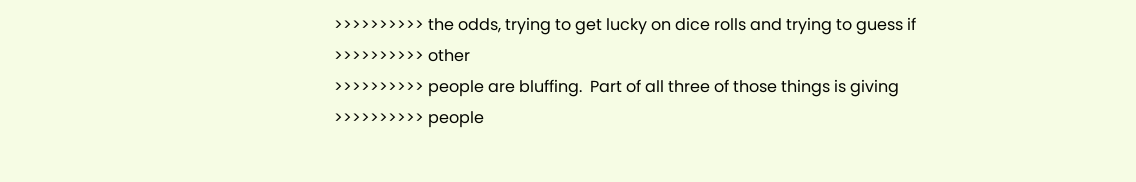>>>>>>>>>> the odds, trying to get lucky on dice rolls and trying to guess if
>>>>>>>>>> other
>>>>>>>>>> people are bluffing.  Part of all three of those things is giving
>>>>>>>>>> people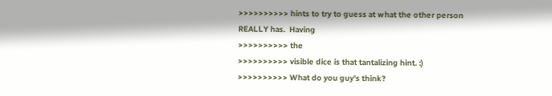>>>>>>>>>> hints to try to guess at what the other person REALLY has.  Having
>>>>>>>>>> the
>>>>>>>>>> visible dice is that tantalizing hint. :)
>>>>>>>>>> What do you guy's think?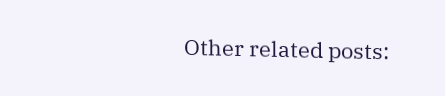Other related posts: